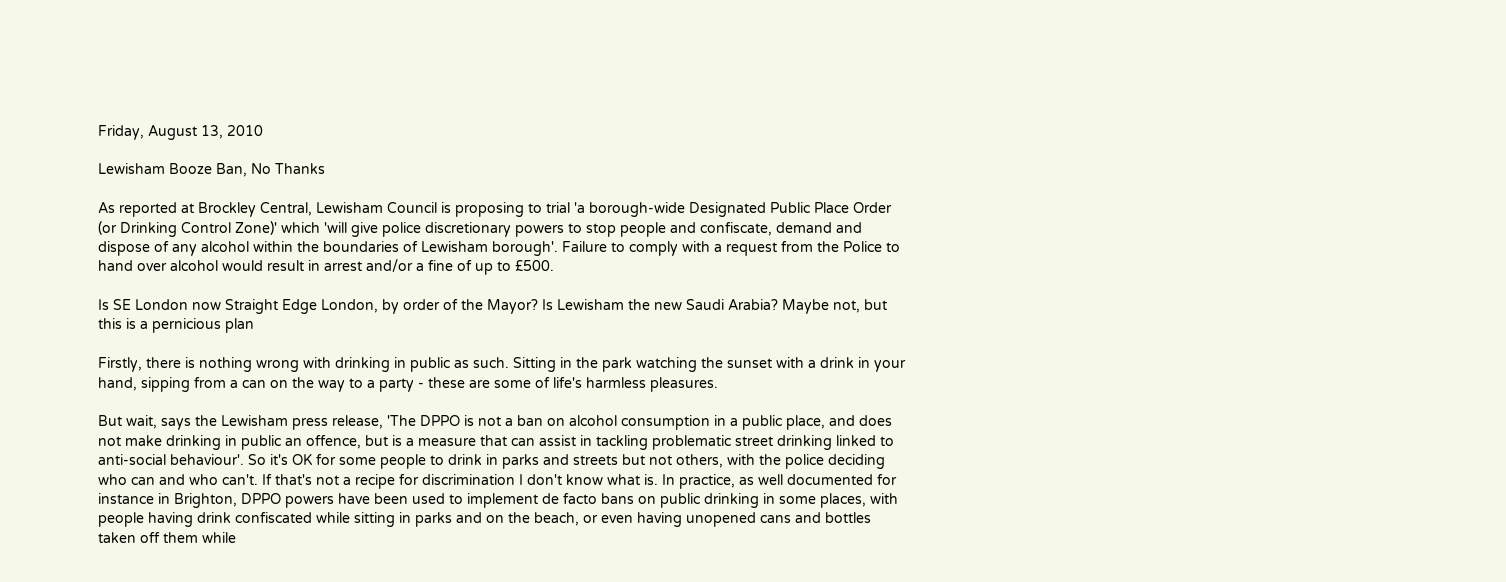Friday, August 13, 2010

Lewisham Booze Ban, No Thanks

As reported at Brockley Central, Lewisham Council is proposing to trial 'a borough-wide Designated Public Place Order (or Drinking Control Zone)' which 'will give police discretionary powers to stop people and confiscate, demand and dispose of any alcohol within the boundaries of Lewisham borough'. Failure to comply with a request from the Police to hand over alcohol would result in arrest and/or a fine of up to £500.

Is SE London now Straight Edge London, by order of the Mayor? Is Lewisham the new Saudi Arabia? Maybe not, but this is a pernicious plan

Firstly, there is nothing wrong with drinking in public as such. Sitting in the park watching the sunset with a drink in your hand, sipping from a can on the way to a party - these are some of life's harmless pleasures.

But wait, says the Lewisham press release, 'The DPPO is not a ban on alcohol consumption in a public place, and does not make drinking in public an offence, but is a measure that can assist in tackling problematic street drinking linked to anti-social behaviour'. So it's OK for some people to drink in parks and streets but not others, with the police deciding who can and who can't. If that's not a recipe for discrimination I don't know what is. In practice, as well documented for instance in Brighton, DPPO powers have been used to implement de facto bans on public drinking in some places, with people having drink confiscated while sitting in parks and on the beach, or even having unopened cans and bottles taken off them while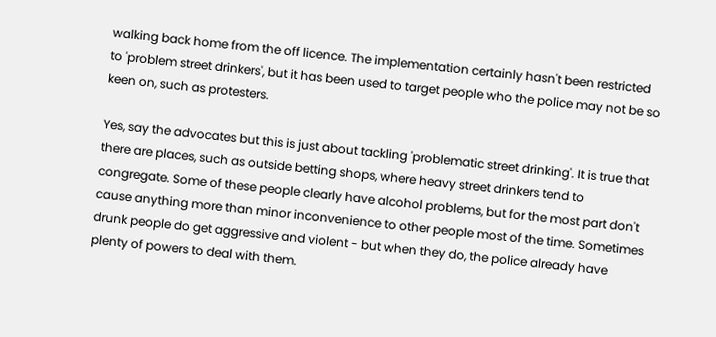walking back home from the off licence. The implementation certainly hasn't been restricted to 'problem street drinkers', but it has been used to target people who the police may not be so keen on, such as protesters.

Yes, say the advocates but this is just about tackling 'problematic street drinking'. It is true that there are places, such as outside betting shops, where heavy street drinkers tend to congregate. Some of these people clearly have alcohol problems, but for the most part don't cause anything more than minor inconvenience to other people most of the time. Sometimes drunk people do get aggressive and violent - but when they do, the police already have plenty of powers to deal with them.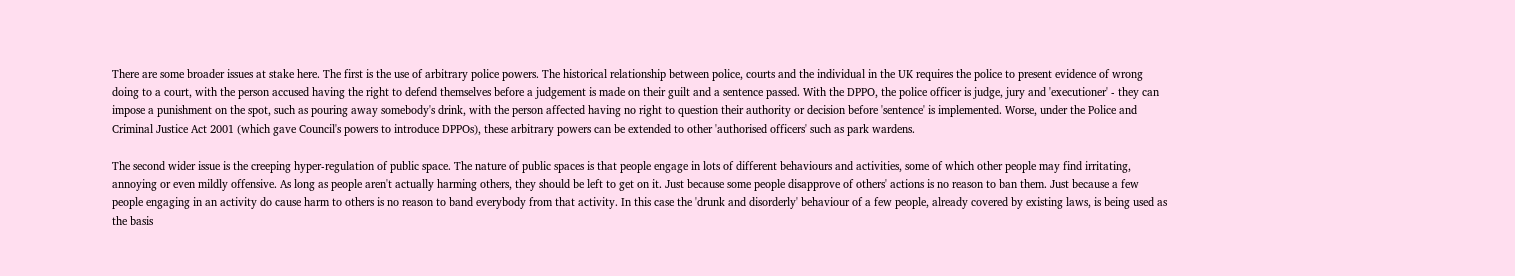There are some broader issues at stake here. The first is the use of arbitrary police powers. The historical relationship between police, courts and the individual in the UK requires the police to present evidence of wrong doing to a court, with the person accused having the right to defend themselves before a judgement is made on their guilt and a sentence passed. With the DPPO, the police officer is judge, jury and 'executioner' - they can impose a punishment on the spot, such as pouring away somebody's drink, with the person affected having no right to question their authority or decision before 'sentence' is implemented. Worse, under the Police and Criminal Justice Act 2001 (which gave Council's powers to introduce DPPOs), these arbitrary powers can be extended to other 'authorised officers' such as park wardens.

The second wider issue is the creeping hyper-regulation of public space. The nature of public spaces is that people engage in lots of different behaviours and activities, some of which other people may find irritating, annoying or even mildly offensive. As long as people aren't actually harming others, they should be left to get on it. Just because some people disapprove of others' actions is no reason to ban them. Just because a few people engaging in an activity do cause harm to others is no reason to band everybody from that activity. In this case the 'drunk and disorderly' behaviour of a few people, already covered by existing laws, is being used as the basis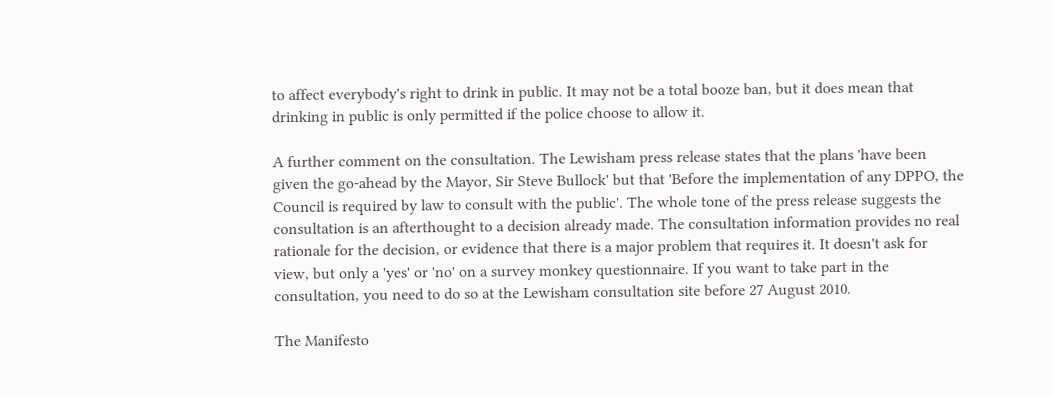to affect everybody's right to drink in public. It may not be a total booze ban, but it does mean that drinking in public is only permitted if the police choose to allow it.

A further comment on the consultation. The Lewisham press release states that the plans 'have been given the go-ahead by the Mayor, Sir Steve Bullock' but that 'Before the implementation of any DPPO, the Council is required by law to consult with the public'. The whole tone of the press release suggests the consultation is an afterthought to a decision already made. The consultation information provides no real rationale for the decision, or evidence that there is a major problem that requires it. It doesn't ask for view, but only a 'yes' or 'no' on a survey monkey questionnaire. If you want to take part in the consultation, you need to do so at the Lewisham consultation site before 27 August 2010.

The Manifesto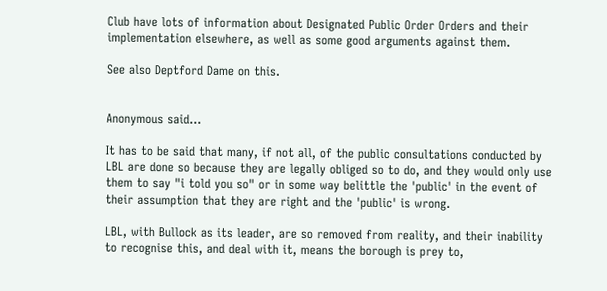Club have lots of information about Designated Public Order Orders and their implementation elsewhere, as well as some good arguments against them.

See also Deptford Dame on this.


Anonymous said...

It has to be said that many, if not all, of the public consultations conducted by LBL are done so because they are legally obliged so to do, and they would only use them to say "i told you so" or in some way belittle the 'public' in the event of their assumption that they are right and the 'public' is wrong.

LBL, with Bullock as its leader, are so removed from reality, and their inability to recognise this, and deal with it, means the borough is prey to,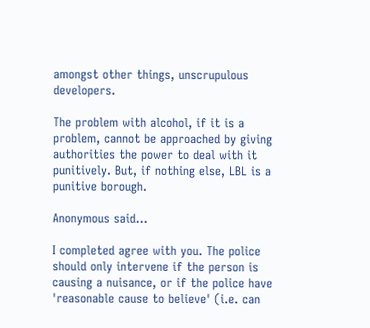amongst other things, unscrupulous developers.

The problem with alcohol, if it is a problem, cannot be approached by giving authorities the power to deal with it punitively. But, if nothing else, LBL is a punitive borough.

Anonymous said...

I completed agree with you. The police should only intervene if the person is causing a nuisance, or if the police have 'reasonable cause to believe' (i.e. can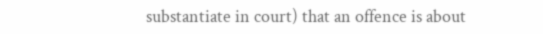substantiate in court) that an offence is about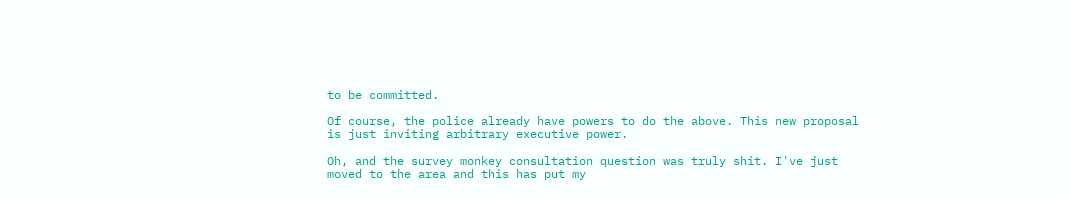to be committed.

Of course, the police already have powers to do the above. This new proposal is just inviting arbitrary executive power.

Oh, and the survey monkey consultation question was truly shit. I've just moved to the area and this has put my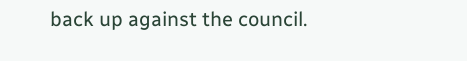back up against the council.